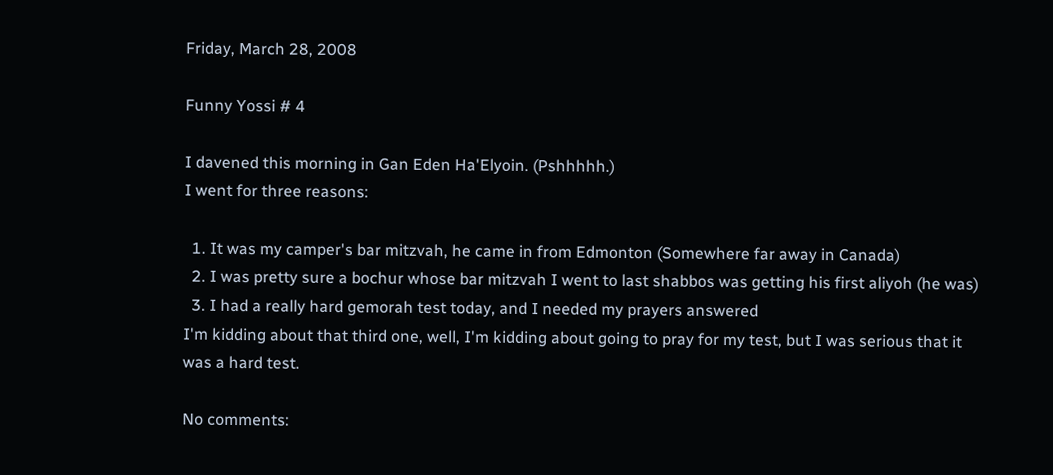Friday, March 28, 2008

Funny Yossi # 4

I davened this morning in Gan Eden Ha'Elyoin. (Pshhhhh.)
I went for three reasons:

  1. It was my camper's bar mitzvah, he came in from Edmonton (Somewhere far away in Canada)
  2. I was pretty sure a bochur whose bar mitzvah I went to last shabbos was getting his first aliyoh (he was)
  3. I had a really hard gemorah test today, and I needed my prayers answered
I'm kidding about that third one, well, I'm kidding about going to pray for my test, but I was serious that it was a hard test.

No comments: